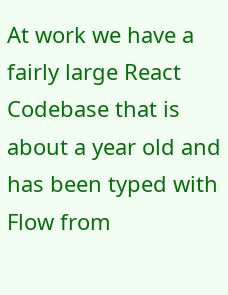At work we have a fairly large React Codebase that is about a year old and has been typed with Flow from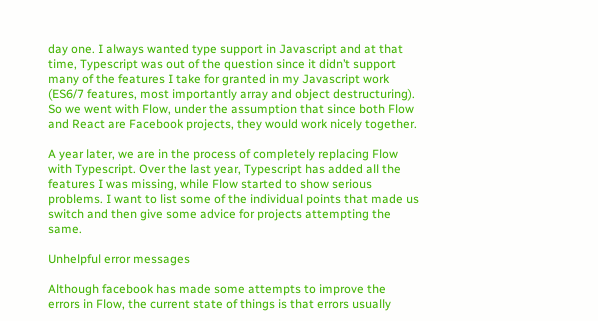day one. I always wanted type support in Javascript and at that time, Typescript was out of the question since it didn’t support many of the features I take for granted in my Javascript work (ES6/7 features, most importantly array and object destructuring). So we went with Flow, under the assumption that since both Flow and React are Facebook projects, they would work nicely together.

A year later, we are in the process of completely replacing Flow with Typescript. Over the last year, Typescript has added all the features I was missing, while Flow started to show serious problems. I want to list some of the individual points that made us switch and then give some advice for projects attempting the same.

Unhelpful error messages

Although facebook has made some attempts to improve the errors in Flow, the current state of things is that errors usually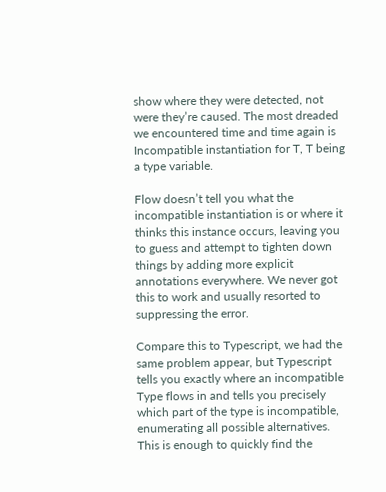show where they were detected, not were they’re caused. The most dreaded we encountered time and time again is Incompatible instantiation for T, T being a type variable.

Flow doesn’t tell you what the incompatible instantiation is or where it thinks this instance occurs, leaving you to guess and attempt to tighten down things by adding more explicit annotations everywhere. We never got this to work and usually resorted to suppressing the error.

Compare this to Typescript, we had the same problem appear, but Typescript tells you exactly where an incompatible Type flows in and tells you precisely which part of the type is incompatible, enumerating all possible alternatives. This is enough to quickly find the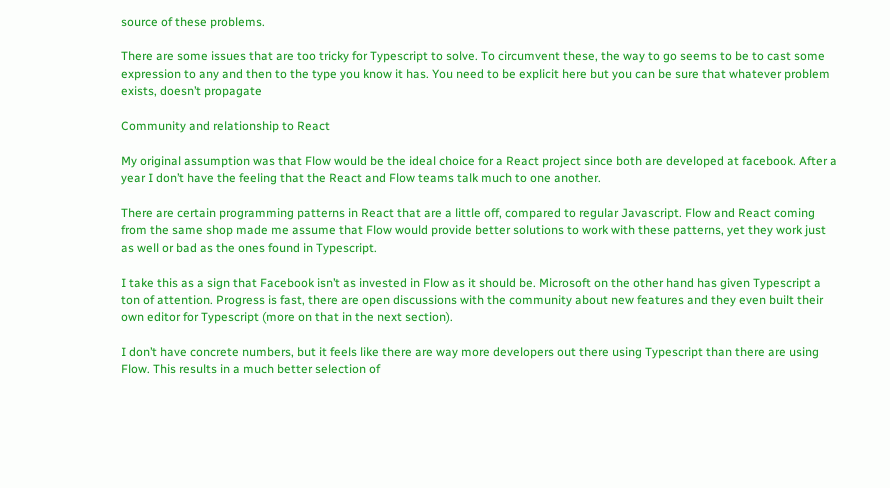source of these problems.

There are some issues that are too tricky for Typescript to solve. To circumvent these, the way to go seems to be to cast some expression to any and then to the type you know it has. You need to be explicit here but you can be sure that whatever problem exists, doesn’t propagate

Community and relationship to React

My original assumption was that Flow would be the ideal choice for a React project since both are developed at facebook. After a year I don’t have the feeling that the React and Flow teams talk much to one another.

There are certain programming patterns in React that are a little off, compared to regular Javascript. Flow and React coming from the same shop made me assume that Flow would provide better solutions to work with these patterns, yet they work just as well or bad as the ones found in Typescript.

I take this as a sign that Facebook isn’t as invested in Flow as it should be. Microsoft on the other hand has given Typescript a ton of attention. Progress is fast, there are open discussions with the community about new features and they even built their own editor for Typescript (more on that in the next section).

I don’t have concrete numbers, but it feels like there are way more developers out there using Typescript than there are using Flow. This results in a much better selection of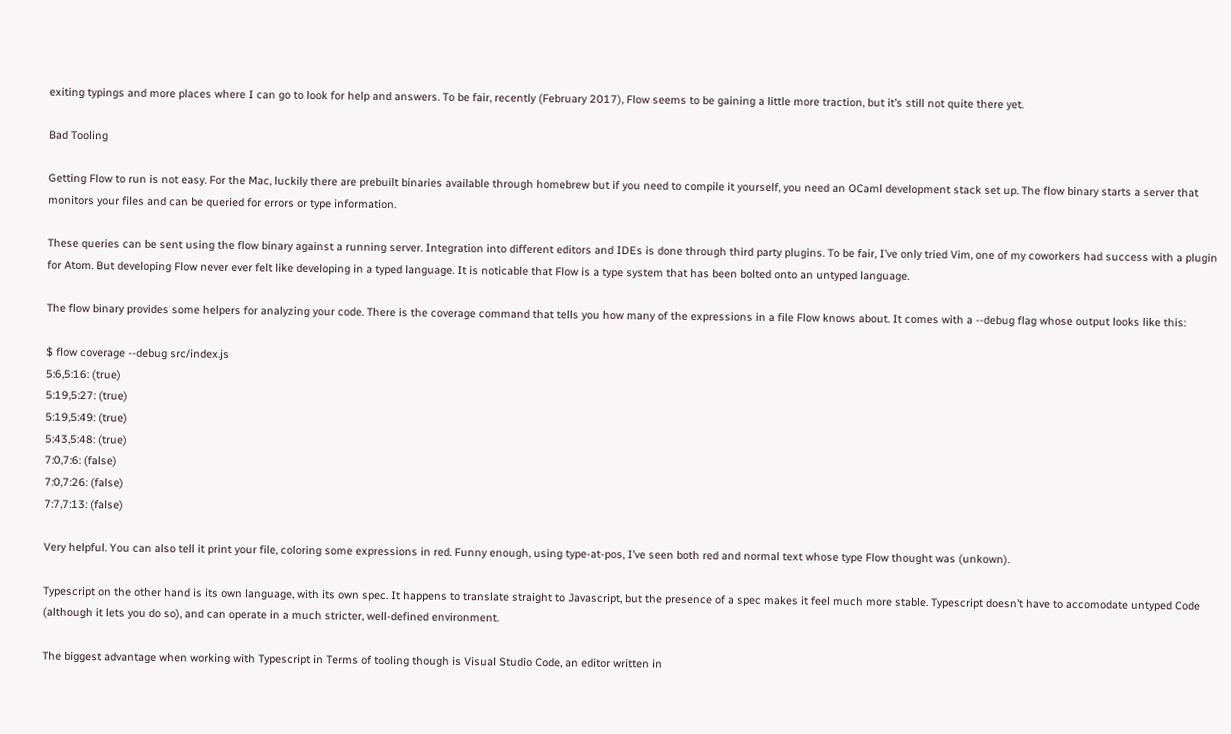exiting typings and more places where I can go to look for help and answers. To be fair, recently (February 2017), Flow seems to be gaining a little more traction, but it’s still not quite there yet.

Bad Tooling

Getting Flow to run is not easy. For the Mac, luckily there are prebuilt binaries available through homebrew but if you need to compile it yourself, you need an OCaml development stack set up. The flow binary starts a server that monitors your files and can be queried for errors or type information.

These queries can be sent using the flow binary against a running server. Integration into different editors and IDEs is done through third party plugins. To be fair, I’ve only tried Vim, one of my coworkers had success with a plugin for Atom. But developing Flow never ever felt like developing in a typed language. It is noticable that Flow is a type system that has been bolted onto an untyped language.

The flow binary provides some helpers for analyzing your code. There is the coverage command that tells you how many of the expressions in a file Flow knows about. It comes with a --debug flag whose output looks like this:

$ flow coverage --debug src/index.js
5:6,5:16: (true)
5:19,5:27: (true)
5:19,5:49: (true)
5:43,5:48: (true)
7:0,7:6: (false)
7:0,7:26: (false)
7:7,7:13: (false)

Very helpful. You can also tell it print your file, coloring some expressions in red. Funny enough, using type-at-pos, I’ve seen both red and normal text whose type Flow thought was (unkown).

Typescript on the other hand is its own language, with its own spec. It happens to translate straight to Javascript, but the presence of a spec makes it feel much more stable. Typescript doesn’t have to accomodate untyped Code (although it lets you do so), and can operate in a much stricter, well-defined environment.

The biggest advantage when working with Typescript in Terms of tooling though is Visual Studio Code, an editor written in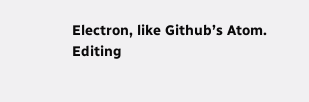Electron, like Github’s Atom. Editing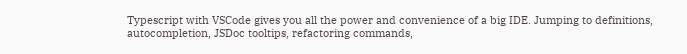Typescript with VSCode gives you all the power and convenience of a big IDE. Jumping to definitions, autocompletion, JSDoc tooltips, refactoring commands,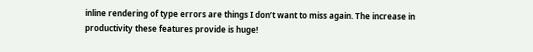inline rendering of type errors are things I don’t want to miss again. The increase in productivity these features provide is huge!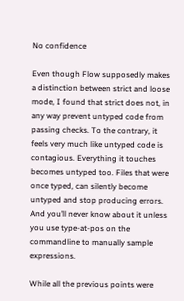No confidence

Even though Flow supposedly makes a distinction between strict and loose mode, I found that strict does not, in any way prevent untyped code from passing checks. To the contrary, it feels very much like untyped code is contagious. Everything it touches becomes untyped too. Files that were once typed, can silently become untyped and stop producing errors. And you’ll never know about it unless you use type-at-pos on the commandline to manually sample expressions.

While all the previous points were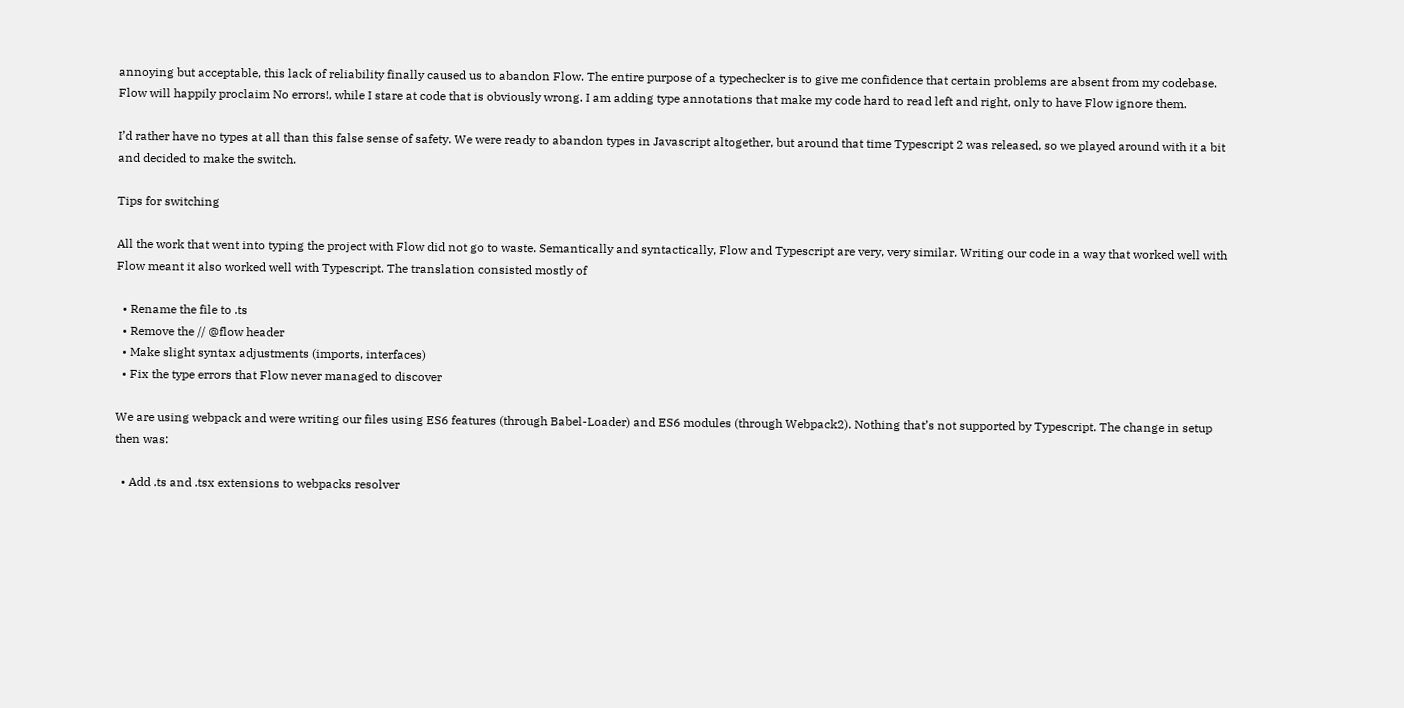annoying but acceptable, this lack of reliability finally caused us to abandon Flow. The entire purpose of a typechecker is to give me confidence that certain problems are absent from my codebase. Flow will happily proclaim No errors!, while I stare at code that is obviously wrong. I am adding type annotations that make my code hard to read left and right, only to have Flow ignore them.

I’d rather have no types at all than this false sense of safety. We were ready to abandon types in Javascript altogether, but around that time Typescript 2 was released, so we played around with it a bit and decided to make the switch.

Tips for switching

All the work that went into typing the project with Flow did not go to waste. Semantically and syntactically, Flow and Typescript are very, very similar. Writing our code in a way that worked well with Flow meant it also worked well with Typescript. The translation consisted mostly of

  • Rename the file to .ts
  • Remove the // @flow header
  • Make slight syntax adjustments (imports, interfaces)
  • Fix the type errors that Flow never managed to discover

We are using webpack and were writing our files using ES6 features (through Babel-Loader) and ES6 modules (through Webpack2). Nothing that’s not supported by Typescript. The change in setup then was:

  • Add .ts and .tsx extensions to webpacks resolver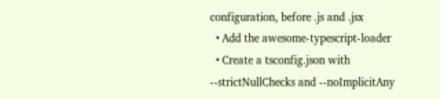configuration, before .js and .jsx
  • Add the awesome-typescript-loader
  • Create a tsconfig.json with --strictNullChecks and --noImplicitAny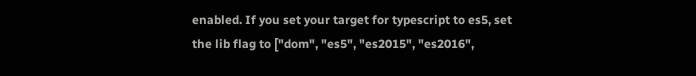enabled. If you set your target for typescript to es5, set the lib flag to ["dom", "es5", "es2015", "es2016",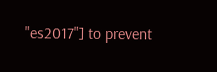"es2017"] to prevent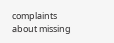complaints about missing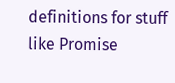definitions for stuff like Promise